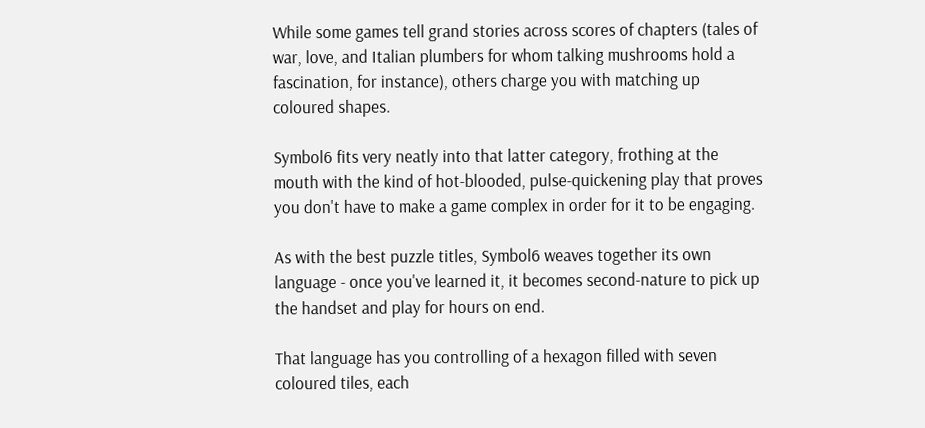While some games tell grand stories across scores of chapters (tales of war, love, and Italian plumbers for whom talking mushrooms hold a fascination, for instance), others charge you with matching up coloured shapes.

Symbol6 fits very neatly into that latter category, frothing at the mouth with the kind of hot-blooded, pulse-quickening play that proves you don't have to make a game complex in order for it to be engaging.

As with the best puzzle titles, Symbol6 weaves together its own language - once you've learned it, it becomes second-nature to pick up the handset and play for hours on end.

That language has you controlling of a hexagon filled with seven coloured tiles, each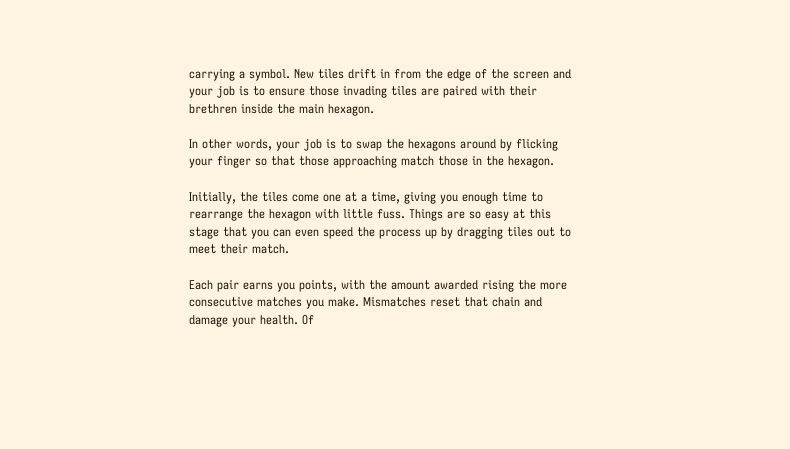carrying a symbol. New tiles drift in from the edge of the screen and your job is to ensure those invading tiles are paired with their brethren inside the main hexagon.

In other words, your job is to swap the hexagons around by flicking your finger so that those approaching match those in the hexagon.

Initially, the tiles come one at a time, giving you enough time to rearrange the hexagon with little fuss. Things are so easy at this stage that you can even speed the process up by dragging tiles out to meet their match.

Each pair earns you points, with the amount awarded rising the more consecutive matches you make. Mismatches reset that chain and damage your health. Of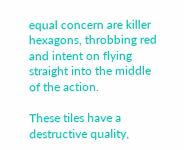equal concern are killer hexagons, throbbing red and intent on flying straight into the middle of the action.

These tiles have a destructive quality,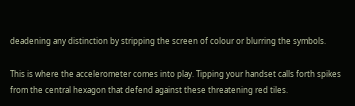deadening any distinction by stripping the screen of colour or blurring the symbols.

This is where the accelerometer comes into play. Tipping your handset calls forth spikes from the central hexagon that defend against these threatening red tiles.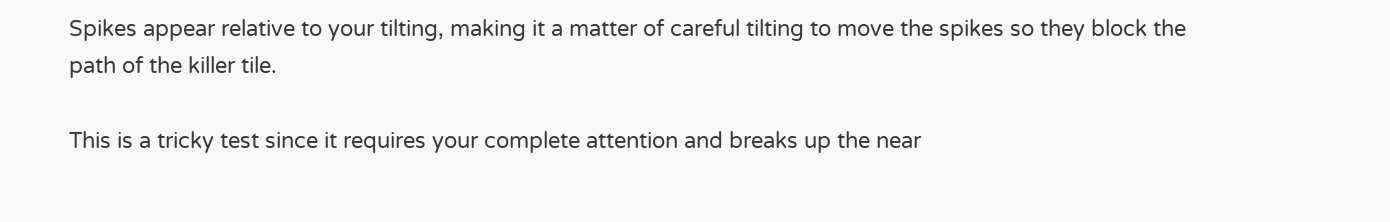Spikes appear relative to your tilting, making it a matter of careful tilting to move the spikes so they block the path of the killer tile.

This is a tricky test since it requires your complete attention and breaks up the near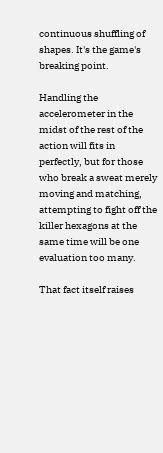continuous shuffling of shapes. It's the game's breaking point.

Handling the accelerometer in the midst of the rest of the action will fits in perfectly, but for those who break a sweat merely moving and matching, attempting to fight off the killer hexagons at the same time will be one evaluation too many.

That fact itself raises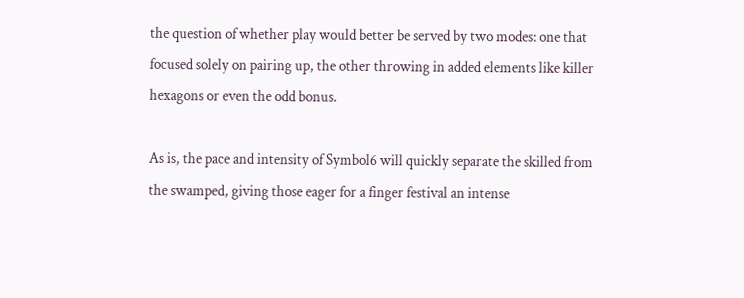the question of whether play would better be served by two modes: one that focused solely on pairing up, the other throwing in added elements like killer hexagons or even the odd bonus.

As is, the pace and intensity of Symbol6 will quickly separate the skilled from the swamped, giving those eager for a finger festival an intense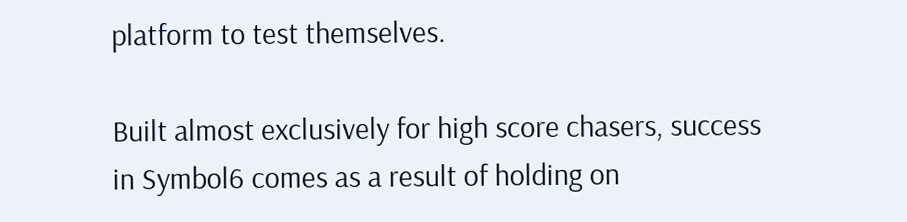platform to test themselves.

Built almost exclusively for high score chasers, success in Symbol6 comes as a result of holding on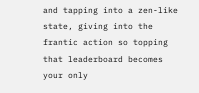and tapping into a zen-like state, giving into the frantic action so topping that leaderboard becomes your only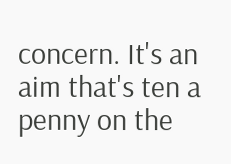concern. It's an aim that's ten a penny on the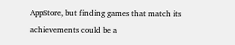AppStore, but finding games that match its achievements could be a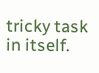tricky task in itself.